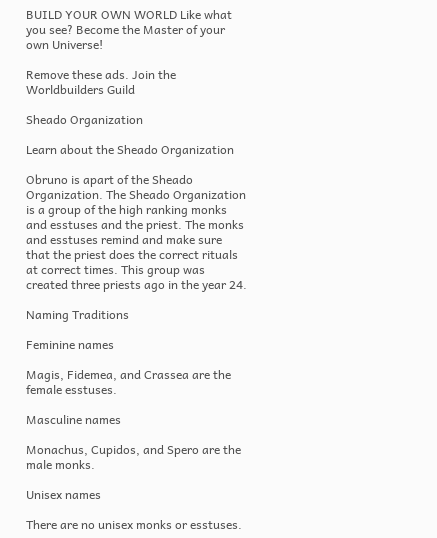BUILD YOUR OWN WORLD Like what you see? Become the Master of your own Universe!

Remove these ads. Join the Worldbuilders Guild

Sheado Organization

Learn about the Sheado Organization

Obruno is apart of the Sheado Organization. The Sheado Organization is a group of the high ranking monks and esstuses and the priest. The monks and esstuses remind and make sure that the priest does the correct rituals at correct times. This group was created three priests ago in the year 24.

Naming Traditions

Feminine names

Magis, Fidemea, and Crassea are the female esstuses.

Masculine names

Monachus, Cupidos, and Spero are the male monks.

Unisex names

There are no unisex monks or esstuses.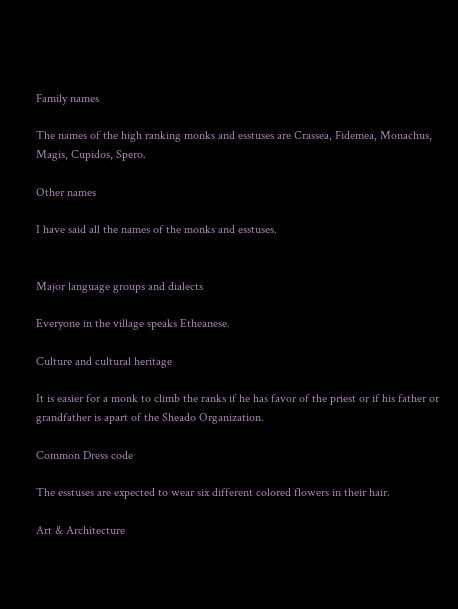Family names

The names of the high ranking monks and esstuses are Crassea, Fidemea, Monachus, Magis, Cupidos, Spero.

Other names

I have said all the names of the monks and esstuses.


Major language groups and dialects

Everyone in the village speaks Etheanese.

Culture and cultural heritage

It is easier for a monk to climb the ranks if he has favor of the priest or if his father or grandfather is apart of the Sheado Organization.

Common Dress code

The esstuses are expected to wear six different colored flowers in their hair.

Art & Architecture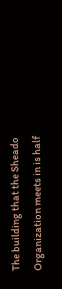The building that the Sheado Organization meets in is half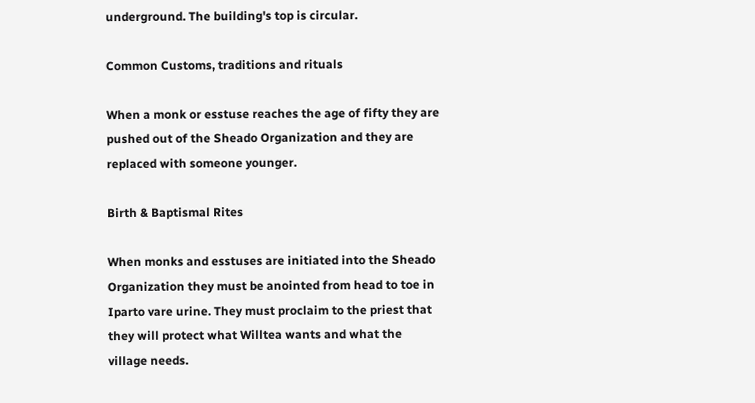underground. The building's top is circular.

Common Customs, traditions and rituals

When a monk or esstuse reaches the age of fifty they are pushed out of the Sheado Organization and they are replaced with someone younger.

Birth & Baptismal Rites

When monks and esstuses are initiated into the Sheado Organization they must be anointed from head to toe in Iparto vare urine. They must proclaim to the priest that they will protect what Willtea wants and what the village needs.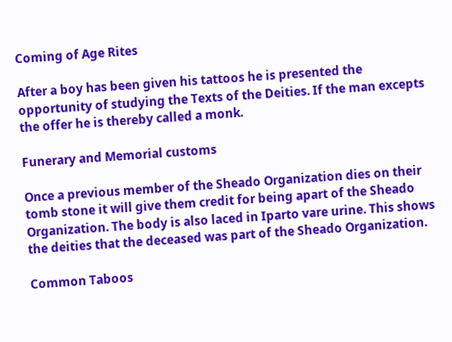Coming of Age Rites

After a boy has been given his tattoos he is presented the opportunity of studying the Texts of the Deities. If the man excepts the offer he is thereby called a monk.

Funerary and Memorial customs

Once a previous member of the Sheado Organization dies on their tomb stone it will give them credit for being apart of the Sheado Organization. The body is also laced in Iparto vare urine. This shows the deities that the deceased was part of the Sheado Organization.

Common Taboos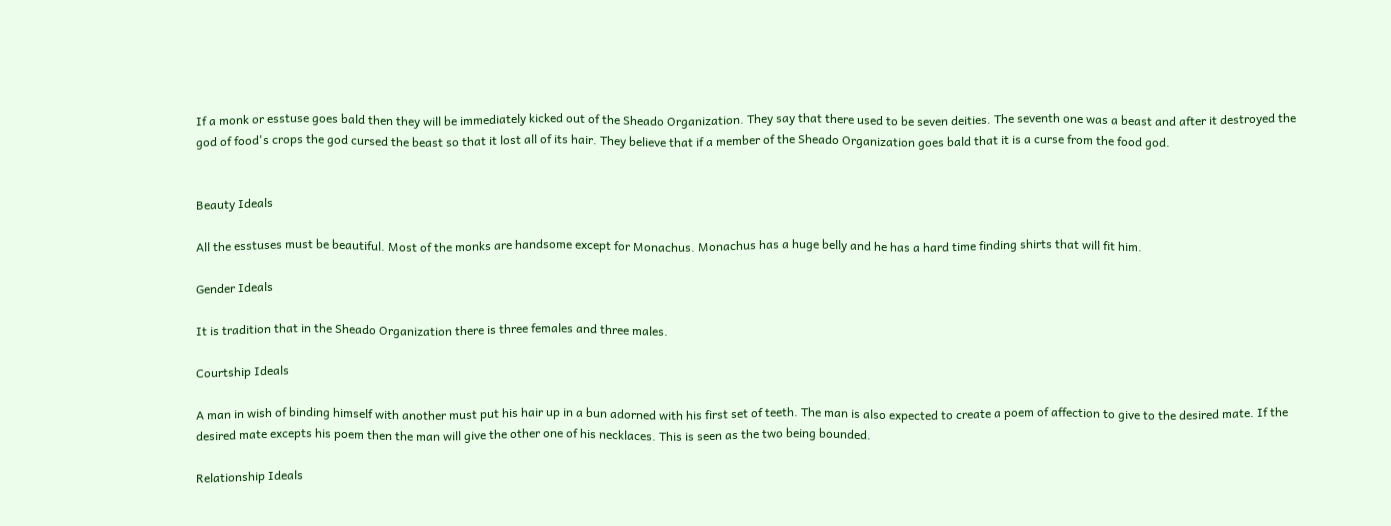If a monk or esstuse goes bald then they will be immediately kicked out of the Sheado Organization. They say that there used to be seven deities. The seventh one was a beast and after it destroyed the god of food's crops the god cursed the beast so that it lost all of its hair. They believe that if a member of the Sheado Organization goes bald that it is a curse from the food god.


Beauty Ideals

All the esstuses must be beautiful. Most of the monks are handsome except for Monachus. Monachus has a huge belly and he has a hard time finding shirts that will fit him.

Gender Ideals

It is tradition that in the Sheado Organization there is three females and three males.

Courtship Ideals

A man in wish of binding himself with another must put his hair up in a bun adorned with his first set of teeth. The man is also expected to create a poem of affection to give to the desired mate. If the desired mate excepts his poem then the man will give the other one of his necklaces. This is seen as the two being bounded.

Relationship Ideals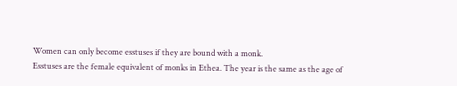Women can only become esstuses if they are bound with a monk.
Esstuses are the female equivalent of monks in Ethea. The year is the same as the age of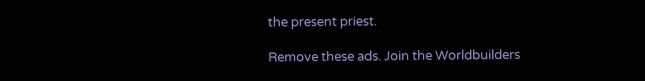the present priest.

Remove these ads. Join the Worldbuilders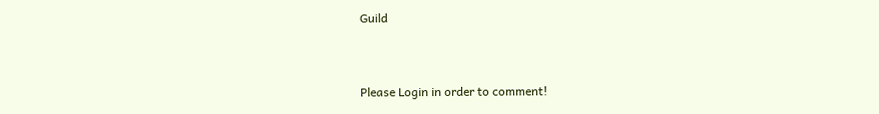Guild


Please Login in order to comment!